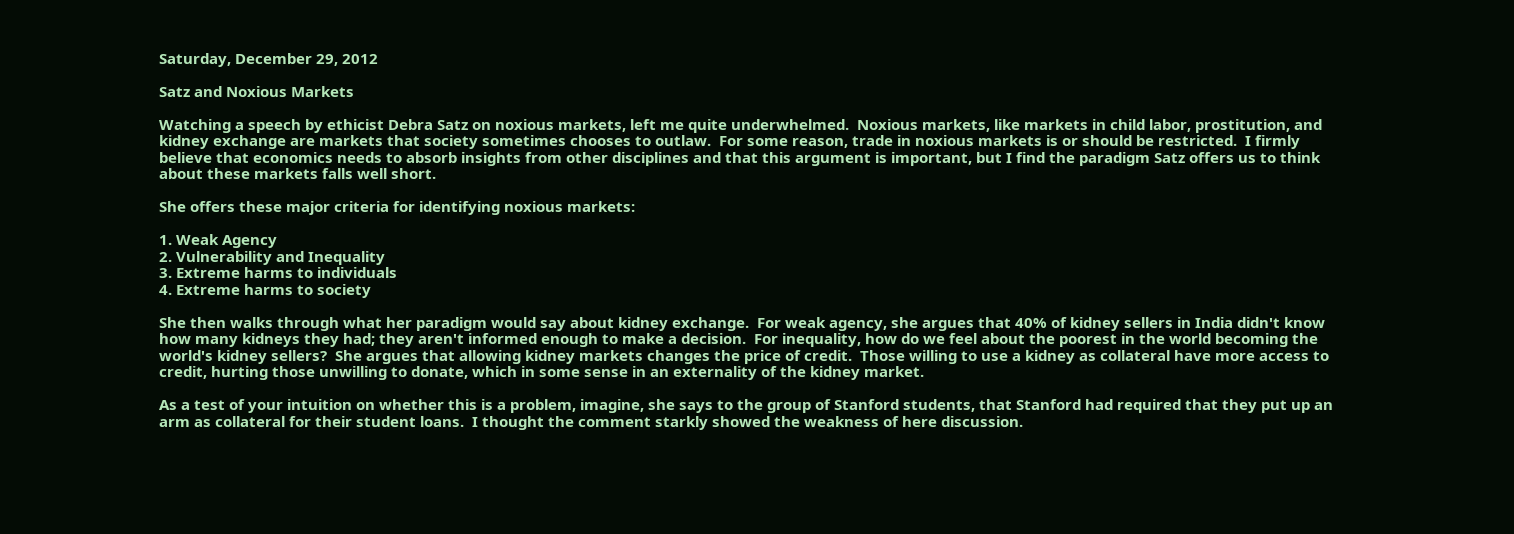Saturday, December 29, 2012

Satz and Noxious Markets

Watching a speech by ethicist Debra Satz on noxious markets, left me quite underwhelmed.  Noxious markets, like markets in child labor, prostitution, and kidney exchange are markets that society sometimes chooses to outlaw.  For some reason, trade in noxious markets is or should be restricted.  I firmly believe that economics needs to absorb insights from other disciplines and that this argument is important, but I find the paradigm Satz offers us to think about these markets falls well short.

She offers these major criteria for identifying noxious markets:

1. Weak Agency
2. Vulnerability and Inequality
3. Extreme harms to individuals
4. Extreme harms to society

She then walks through what her paradigm would say about kidney exchange.  For weak agency, she argues that 40% of kidney sellers in India didn't know how many kidneys they had; they aren't informed enough to make a decision.  For inequality, how do we feel about the poorest in the world becoming the world's kidney sellers?  She argues that allowing kidney markets changes the price of credit.  Those willing to use a kidney as collateral have more access to credit, hurting those unwilling to donate, which in some sense in an externality of the kidney market.

As a test of your intuition on whether this is a problem, imagine, she says to the group of Stanford students, that Stanford had required that they put up an arm as collateral for their student loans.  I thought the comment starkly showed the weakness of here discussion.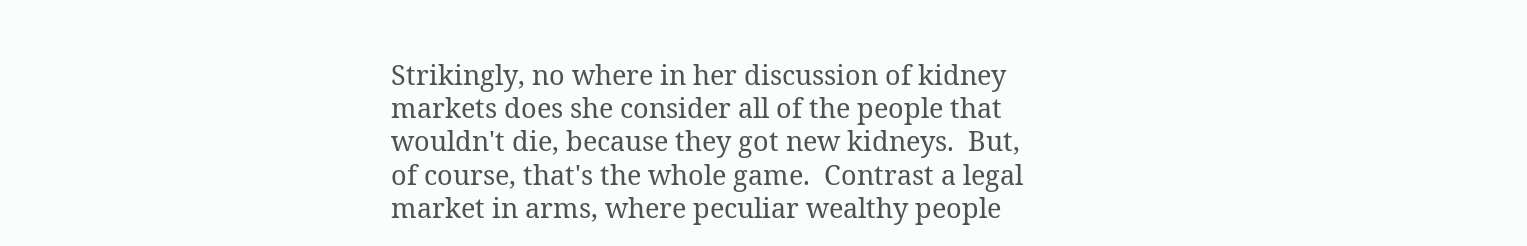Strikingly, no where in her discussion of kidney markets does she consider all of the people that wouldn't die, because they got new kidneys.  But, of course, that's the whole game.  Contrast a legal market in arms, where peculiar wealthy people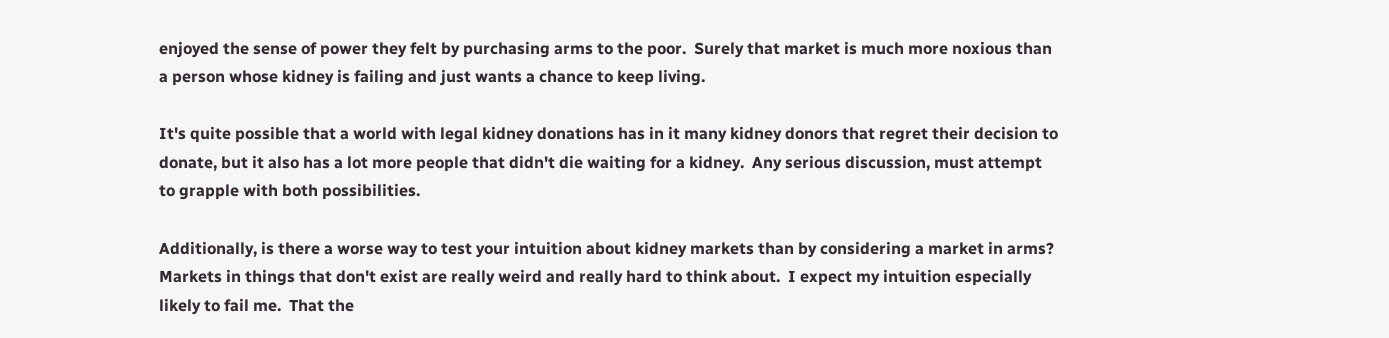enjoyed the sense of power they felt by purchasing arms to the poor.  Surely that market is much more noxious than a person whose kidney is failing and just wants a chance to keep living.

It's quite possible that a world with legal kidney donations has in it many kidney donors that regret their decision to donate, but it also has a lot more people that didn't die waiting for a kidney.  Any serious discussion, must attempt to grapple with both possibilities.

Additionally, is there a worse way to test your intuition about kidney markets than by considering a market in arms?  Markets in things that don't exist are really weird and really hard to think about.  I expect my intuition especially likely to fail me.  That the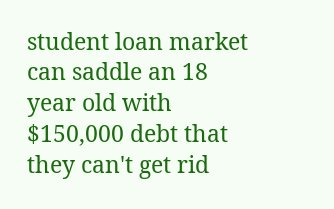student loan market can saddle an 18 year old with $150,000 debt that they can't get rid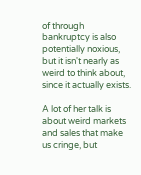of through bankruptcy is also potentially noxious, but it isn't nearly as weird to think about, since it actually exists.

A lot of her talk is about weird markets and sales that make us cringe, but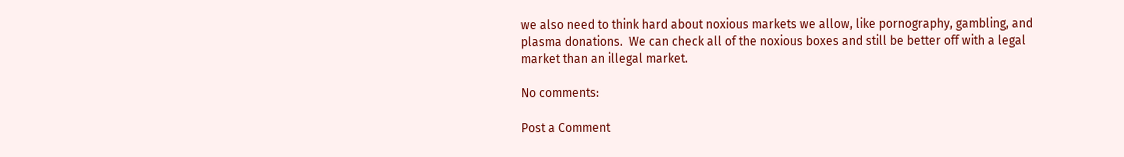we also need to think hard about noxious markets we allow, like pornography, gambling, and plasma donations.  We can check all of the noxious boxes and still be better off with a legal market than an illegal market.

No comments:

Post a Comment